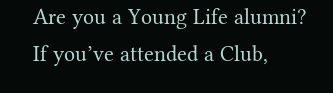Are you a Young Life alumni?
If you’ve attended a Club,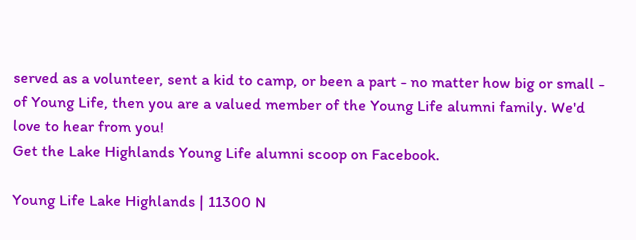served as a volunteer, sent a kid to camp, or been a part - no matter how big or small - of Young Life, then you are a valued member of the Young Life alumni family. We'd love to hear from you!
Get the Lake Highlands Young Life alumni scoop on Facebook.

Young Life Lake Highlands | 11300 N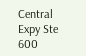Central Expy Ste 600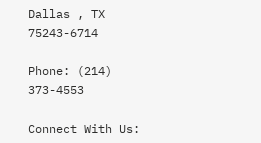Dallas , TX 75243-6714

Phone: (214) 373-4553

Connect With Us: